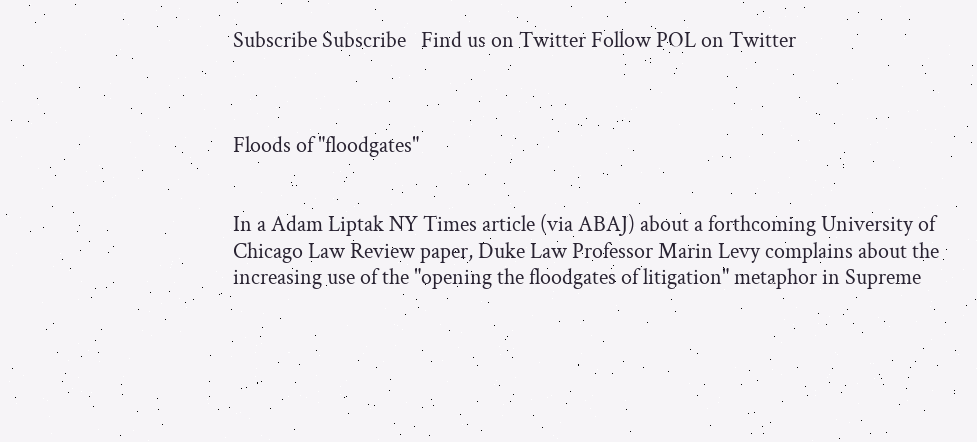Subscribe Subscribe   Find us on Twitter Follow POL on Twitter



Floods of "floodgates"


In a Adam Liptak NY Times article (via ABAJ) about a forthcoming University of Chicago Law Review paper, Duke Law Professor Marin Levy complains about the increasing use of the "opening the floodgates of litigation" metaphor in Supreme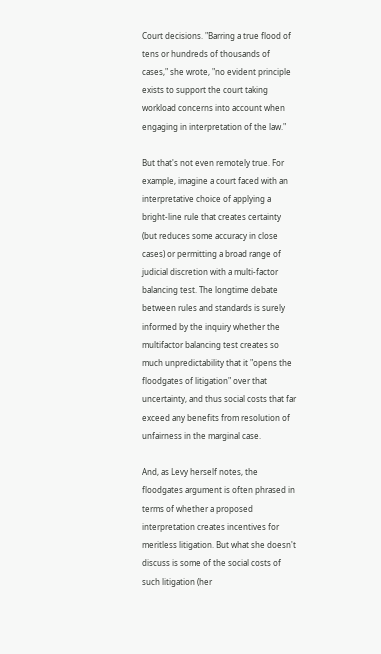Court decisions. "Barring a true flood of tens or hundreds of thousands of cases," she wrote, "no evident principle exists to support the court taking workload concerns into account when engaging in interpretation of the law."

But that's not even remotely true. For example, imagine a court faced with an interpretative choice of applying a bright-line rule that creates certainty (but reduces some accuracy in close cases) or permitting a broad range of judicial discretion with a multi-factor balancing test. The longtime debate between rules and standards is surely informed by the inquiry whether the multifactor balancing test creates so much unpredictability that it "opens the floodgates of litigation" over that uncertainty, and thus social costs that far exceed any benefits from resolution of unfairness in the marginal case.

And, as Levy herself notes, the floodgates argument is often phrased in terms of whether a proposed interpretation creates incentives for meritless litigation. But what she doesn't discuss is some of the social costs of such litigation (her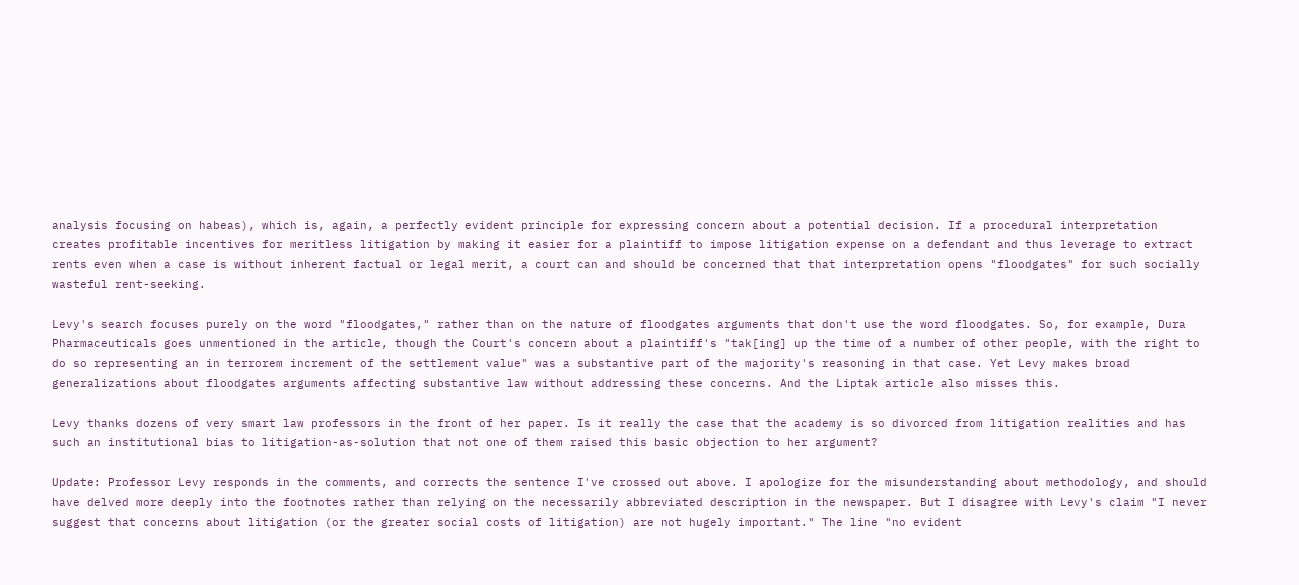analysis focusing on habeas), which is, again, a perfectly evident principle for expressing concern about a potential decision. If a procedural interpretation creates profitable incentives for meritless litigation by making it easier for a plaintiff to impose litigation expense on a defendant and thus leverage to extract rents even when a case is without inherent factual or legal merit, a court can and should be concerned that that interpretation opens "floodgates" for such socially wasteful rent-seeking.

Levy's search focuses purely on the word "floodgates," rather than on the nature of floodgates arguments that don't use the word floodgates. So, for example, Dura Pharmaceuticals goes unmentioned in the article, though the Court's concern about a plaintiff's "tak[ing] up the time of a number of other people, with the right to do so representing an in terrorem increment of the settlement value" was a substantive part of the majority's reasoning in that case. Yet Levy makes broad generalizations about floodgates arguments affecting substantive law without addressing these concerns. And the Liptak article also misses this.

Levy thanks dozens of very smart law professors in the front of her paper. Is it really the case that the academy is so divorced from litigation realities and has such an institutional bias to litigation-as-solution that not one of them raised this basic objection to her argument?

Update: Professor Levy responds in the comments, and corrects the sentence I've crossed out above. I apologize for the misunderstanding about methodology, and should have delved more deeply into the footnotes rather than relying on the necessarily abbreviated description in the newspaper. But I disagree with Levy's claim "I never suggest that concerns about litigation (or the greater social costs of litigation) are not hugely important." The line "no evident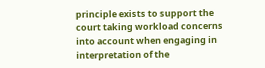principle exists to support the court taking workload concerns into account when engaging in interpretation of the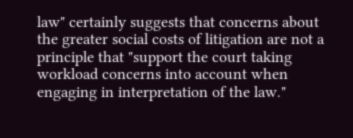law" certainly suggests that concerns about the greater social costs of litigation are not a principle that "support the court taking workload concerns into account when engaging in interpretation of the law."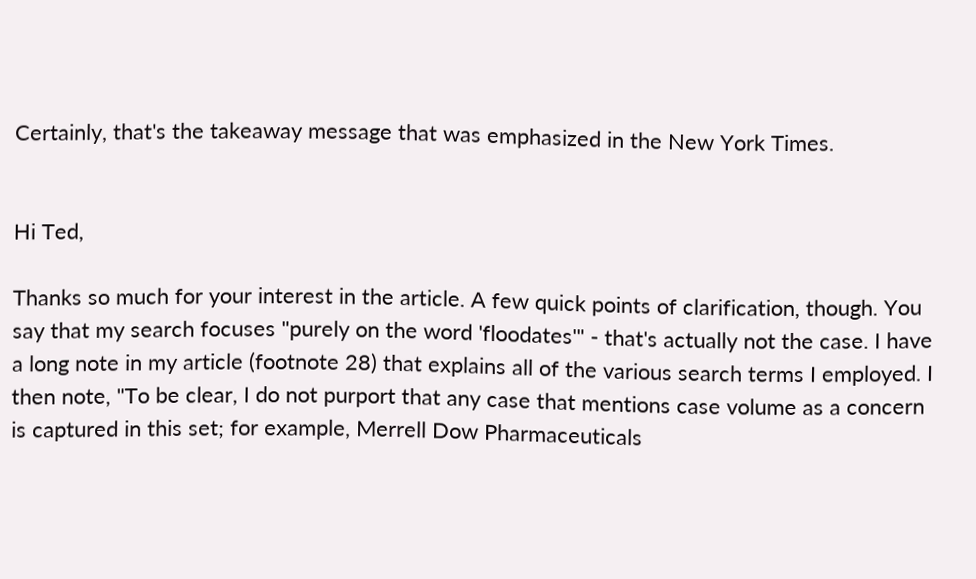Certainly, that's the takeaway message that was emphasized in the New York Times.


Hi Ted,

Thanks so much for your interest in the article. A few quick points of clarification, though. You say that my search focuses "purely on the word 'floodates'" - that's actually not the case. I have a long note in my article (footnote 28) that explains all of the various search terms I employed. I then note, "To be clear, I do not purport that any case that mentions case volume as a concern is captured in this set; for example, Merrell Dow Pharmaceuticals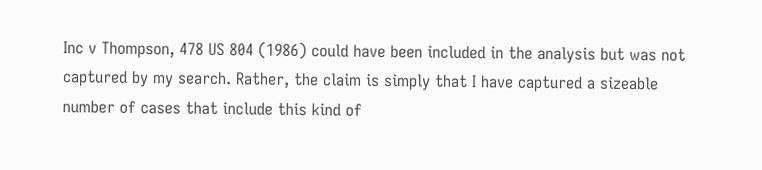Inc v Thompson, 478 US 804 (1986) could have been included in the analysis but was not captured by my search. Rather, the claim is simply that I have captured a sizeable number of cases that include this kind of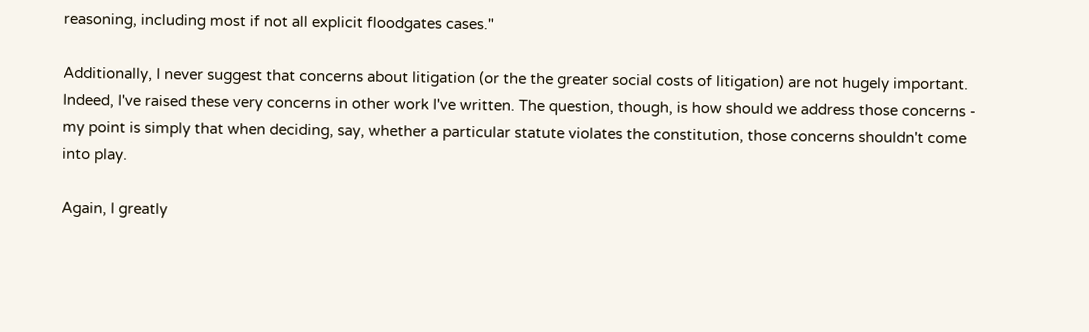reasoning, including most if not all explicit floodgates cases."

Additionally, I never suggest that concerns about litigation (or the the greater social costs of litigation) are not hugely important. Indeed, I've raised these very concerns in other work I've written. The question, though, is how should we address those concerns - my point is simply that when deciding, say, whether a particular statute violates the constitution, those concerns shouldn't come into play.

Again, I greatly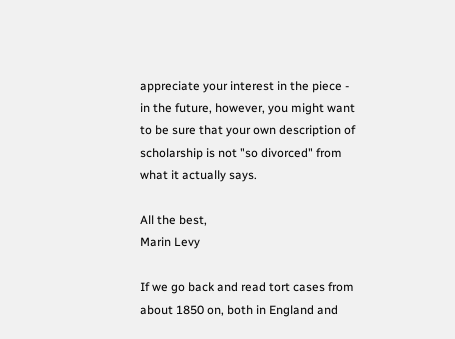appreciate your interest in the piece - in the future, however, you might want to be sure that your own description of scholarship is not "so divorced" from what it actually says.

All the best,
Marin Levy

If we go back and read tort cases from about 1850 on, both in England and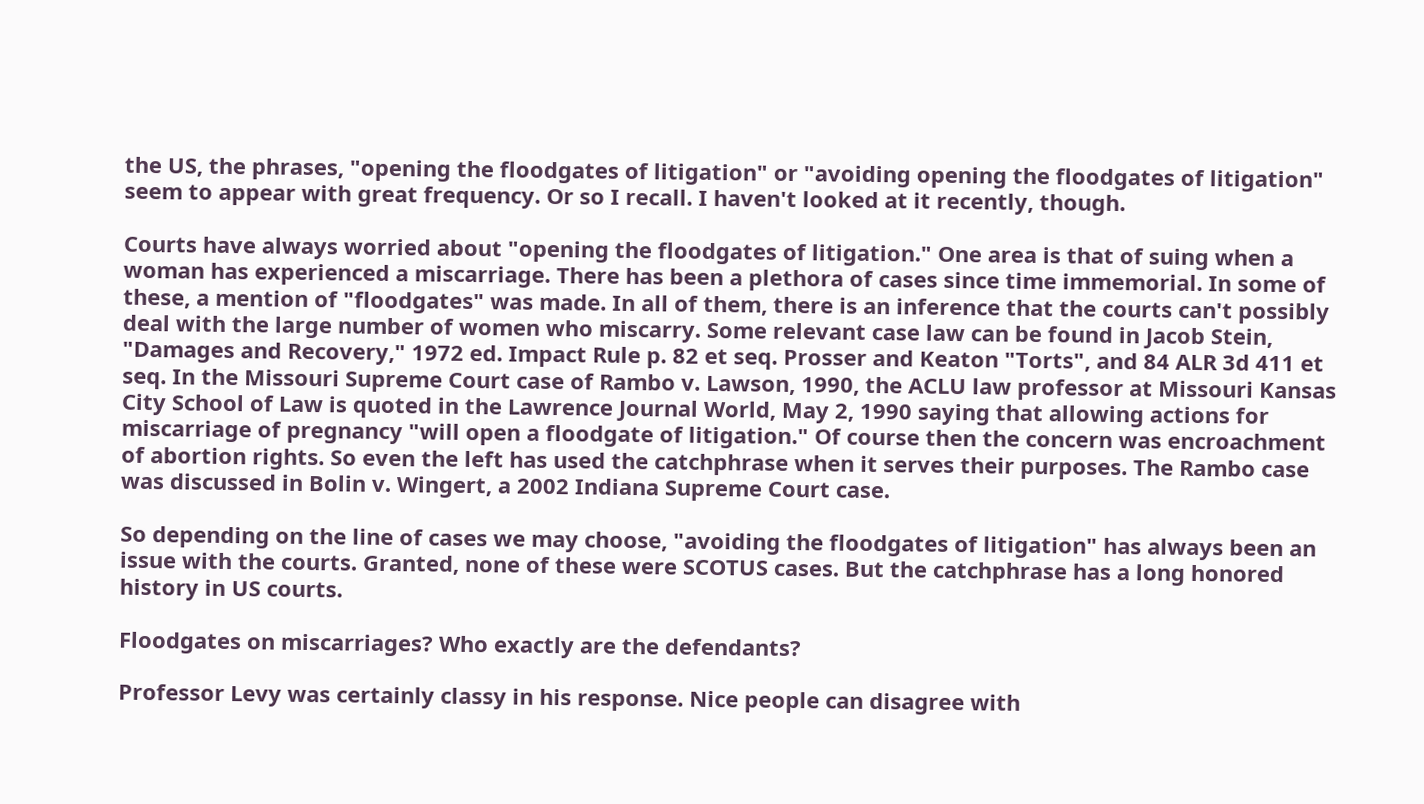the US, the phrases, "opening the floodgates of litigation" or "avoiding opening the floodgates of litigation" seem to appear with great frequency. Or so I recall. I haven't looked at it recently, though.

Courts have always worried about "opening the floodgates of litigation." One area is that of suing when a woman has experienced a miscarriage. There has been a plethora of cases since time immemorial. In some of these, a mention of "floodgates" was made. In all of them, there is an inference that the courts can't possibly deal with the large number of women who miscarry. Some relevant case law can be found in Jacob Stein, "Damages and Recovery," 1972 ed. Impact Rule p. 82 et seq. Prosser and Keaton "Torts", and 84 ALR 3d 411 et seq. In the Missouri Supreme Court case of Rambo v. Lawson, 1990, the ACLU law professor at Missouri Kansas City School of Law is quoted in the Lawrence Journal World, May 2, 1990 saying that allowing actions for miscarriage of pregnancy "will open a floodgate of litigation." Of course then the concern was encroachment of abortion rights. So even the left has used the catchphrase when it serves their purposes. The Rambo case was discussed in Bolin v. Wingert, a 2002 Indiana Supreme Court case.

So depending on the line of cases we may choose, "avoiding the floodgates of litigation" has always been an issue with the courts. Granted, none of these were SCOTUS cases. But the catchphrase has a long honored history in US courts.

Floodgates on miscarriages? Who exactly are the defendants?

Professor Levy was certainly classy in his response. Nice people can disagree with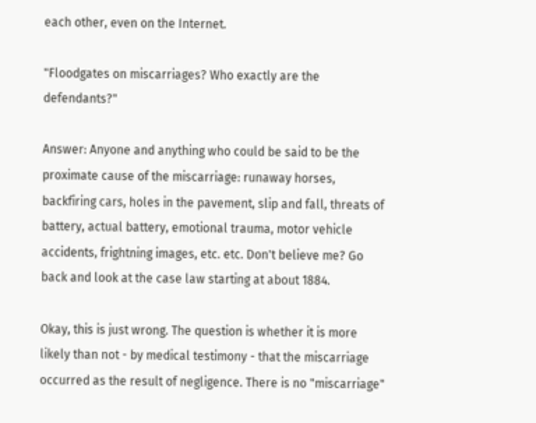each other, even on the Internet.

"Floodgates on miscarriages? Who exactly are the defendants?"

Answer: Anyone and anything who could be said to be the proximate cause of the miscarriage: runaway horses, backfiring cars, holes in the pavement, slip and fall, threats of battery, actual battery, emotional trauma, motor vehicle accidents, frightning images, etc. etc. Don't believe me? Go back and look at the case law starting at about 1884.

Okay, this is just wrong. The question is whether it is more likely than not - by medical testimony - that the miscarriage occurred as the result of negligence. There is no "miscarriage"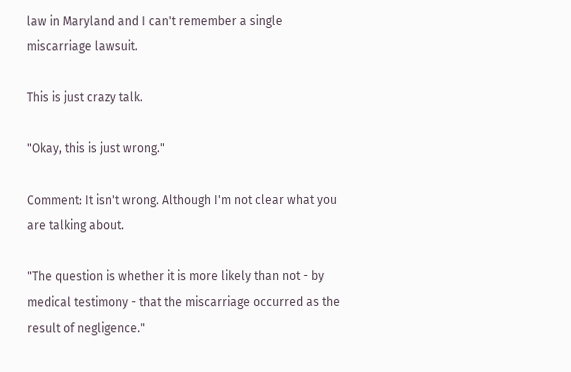law in Maryland and I can't remember a single miscarriage lawsuit.

This is just crazy talk.

"Okay, this is just wrong."

Comment: It isn't wrong. Although I'm not clear what you are talking about.

"The question is whether it is more likely than not - by medical testimony - that the miscarriage occurred as the result of negligence."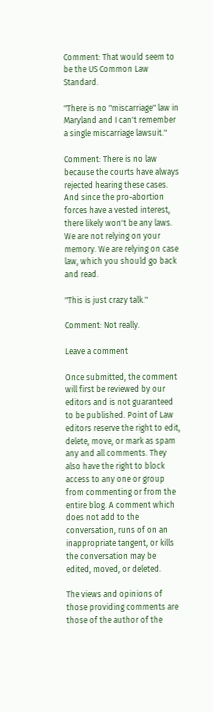Comment: That would seem to be the US Common Law Standard.

"There is no "miscarriage" law in Maryland and I can't remember a single miscarriage lawsuit."

Comment: There is no law because the courts have always rejected hearing these cases. And since the pro-abortion forces have a vested interest, there likely won't be any laws. We are not relying on your memory. We are relying on case law, which you should go back and read.

"This is just crazy talk."

Comment: Not really.

Leave a comment

Once submitted, the comment will first be reviewed by our editors and is not guaranteed to be published. Point of Law editors reserve the right to edit, delete, move, or mark as spam any and all comments. They also have the right to block access to any one or group from commenting or from the entire blog. A comment which does not add to the conversation, runs of on an inappropriate tangent, or kills the conversation may be edited, moved, or deleted.

The views and opinions of those providing comments are those of the author of the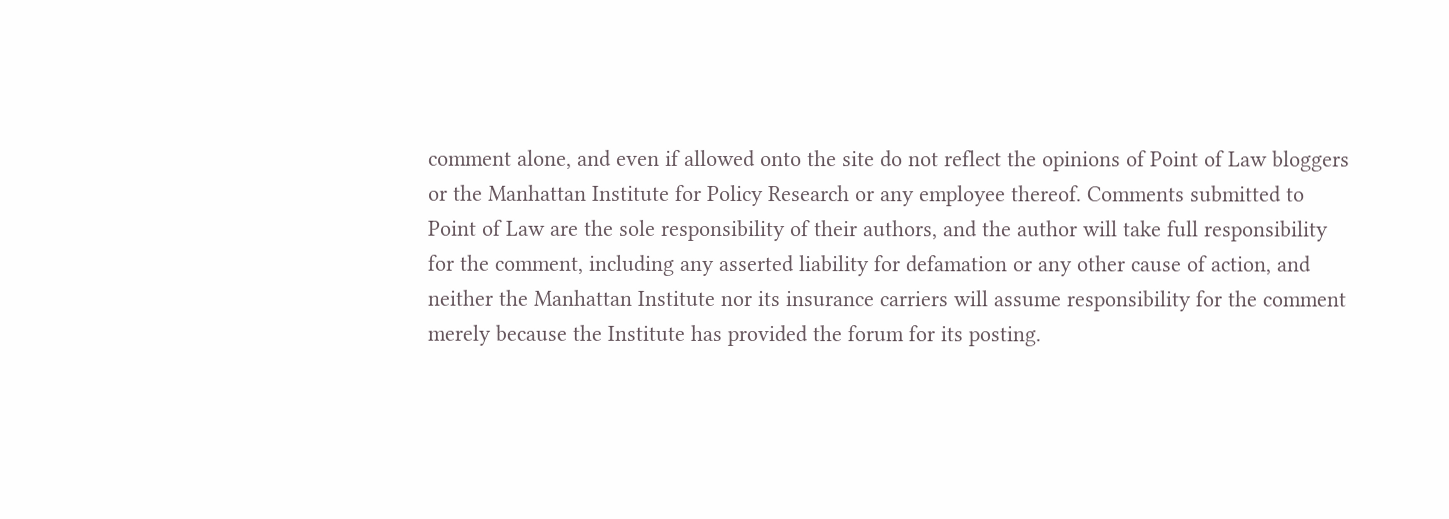comment alone, and even if allowed onto the site do not reflect the opinions of Point of Law bloggers or the Manhattan Institute for Policy Research or any employee thereof. Comments submitted to Point of Law are the sole responsibility of their authors, and the author will take full responsibility for the comment, including any asserted liability for defamation or any other cause of action, and neither the Manhattan Institute nor its insurance carriers will assume responsibility for the comment merely because the Institute has provided the forum for its posting.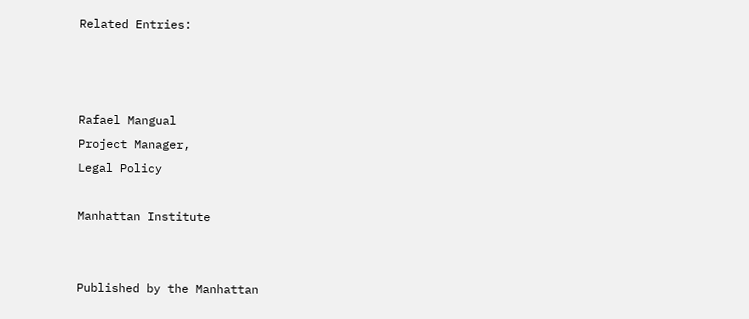Related Entries:



Rafael Mangual
Project Manager,
Legal Policy

Manhattan Institute


Published by the Manhattan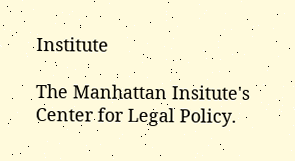Institute

The Manhattan Insitute's Center for Legal Policy.